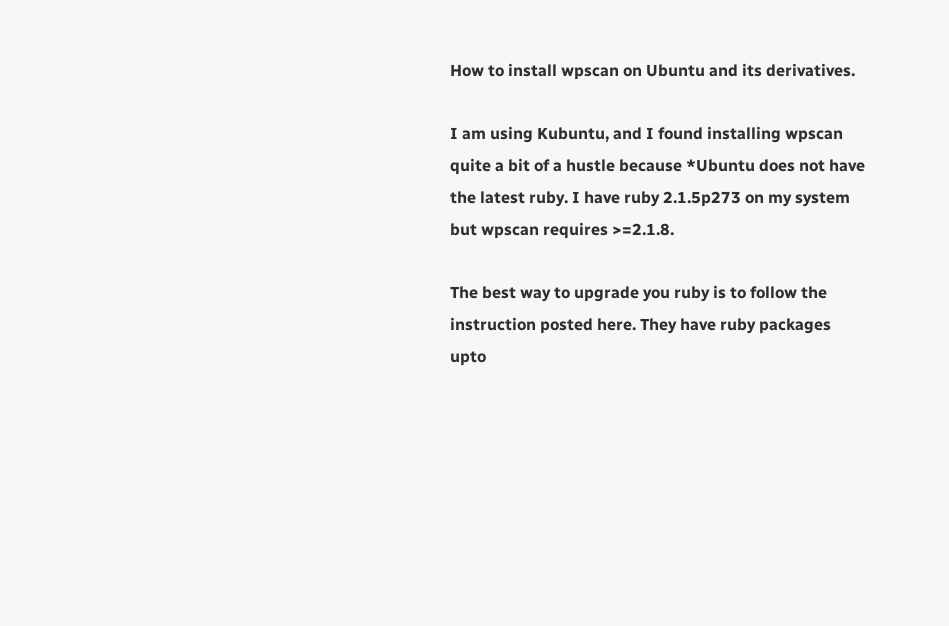How to install wpscan on Ubuntu and its derivatives.

I am using Kubuntu, and I found installing wpscan quite a bit of a hustle because *Ubuntu does not have the latest ruby. I have ruby 2.1.5p273 on my system but wpscan requires >=2.1.8.

The best way to upgrade you ruby is to follow the instruction posted here. They have ruby packages upto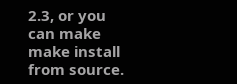2.3, or you can make make install from source.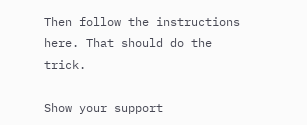Then follow the instructions here. That should do the trick.

Show your support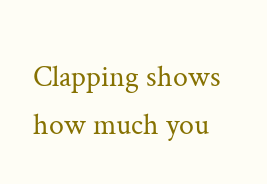Clapping shows how much you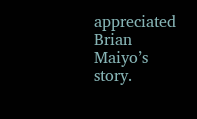appreciated Brian Maiyo’s story.